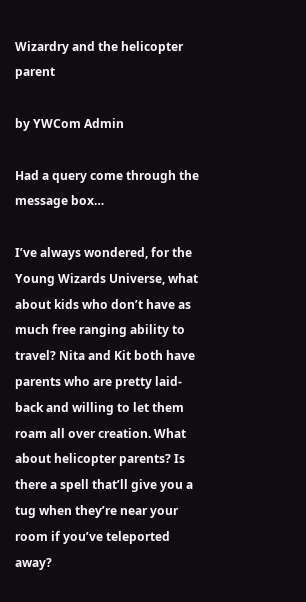Wizardry and the helicopter parent

by YWCom Admin

Had a query come through the message box…

I’ve always wondered, for the Young Wizards Universe, what about kids who don’t have as much free ranging ability to travel? Nita and Kit both have parents who are pretty laid-back and willing to let them roam all over creation. What about helicopter parents? Is there a spell that’ll give you a tug when they’re near your room if you’ve teleported away?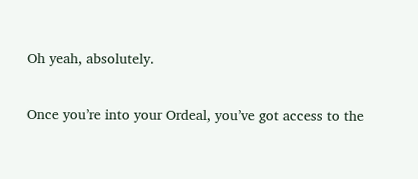Oh yeah, absolutely.

Once you’re into your Ordeal, you’ve got access to the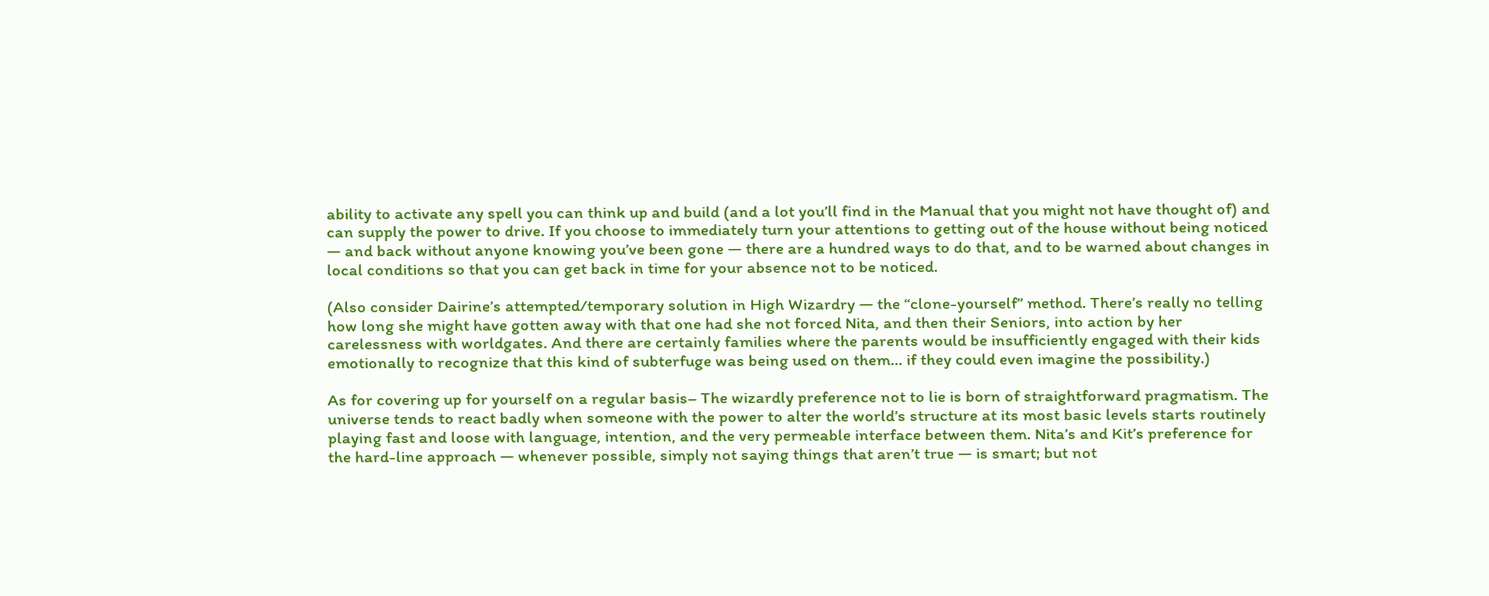ability to activate any spell you can think up and build (and a lot you’ll find in the Manual that you might not have thought of) and can supply the power to drive. If you choose to immediately turn your attentions to getting out of the house without being noticed — and back without anyone knowing you’ve been gone — there are a hundred ways to do that, and to be warned about changes in local conditions so that you can get back in time for your absence not to be noticed.

(Also consider Dairine’s attempted/temporary solution in High Wizardry — the “clone-yourself” method. There’s really no telling how long she might have gotten away with that one had she not forced Nita, and then their Seniors, into action by her carelessness with worldgates. And there are certainly families where the parents would be insufficiently engaged with their kids emotionally to recognize that this kind of subterfuge was being used on them… if they could even imagine the possibility.)

As for covering up for yourself on a regular basis– The wizardly preference not to lie is born of straightforward pragmatism. The universe tends to react badly when someone with the power to alter the world’s structure at its most basic levels starts routinely playing fast and loose with language, intention, and the very permeable interface between them. Nita’s and Kit’s preference for the hard-line approach — whenever possible, simply not saying things that aren’t true — is smart; but not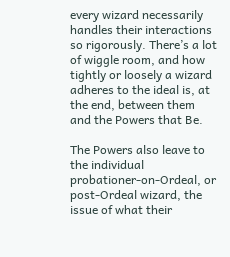every wizard necessarily handles their interactions so rigorously. There’s a lot of wiggle room, and how tightly or loosely a wizard adheres to the ideal is, at the end, between them and the Powers that Be.

The Powers also leave to the individual probationer-on-Ordeal, or post-Ordeal wizard, the issue of what their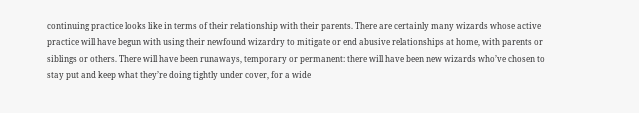continuing practice looks like in terms of their relationship with their parents. There are certainly many wizards whose active practice will have begun with using their newfound wizardry to mitigate or end abusive relationships at home, with parents or siblings or others. There will have been runaways, temporary or permanent: there will have been new wizards who’ve chosen to stay put and keep what they’re doing tightly under cover, for a wide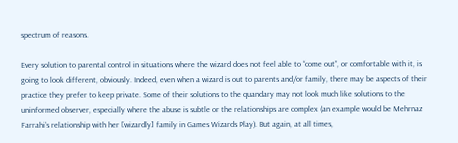spectrum of reasons.

Every solution to parental control in situations where the wizard does not feel able to “come out”, or comfortable with it, is going to look different, obviously. Indeed, even when a wizard is out to parents and/or family, there may be aspects of their practice they prefer to keep private. Some of their solutions to the quandary may not look much like solutions to the uninformed observer, especially where the abuse is subtle or the relationships are complex (an example would be Mehrnaz Farrahi’s relationship with her [wizardly] family in Games Wizards Play). But again, at all times,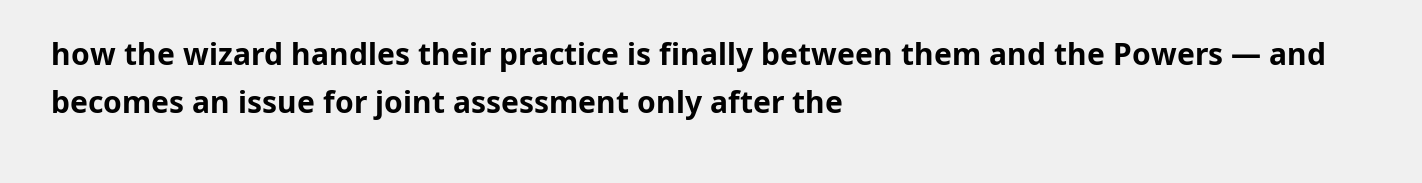how the wizard handles their practice is finally between them and the Powers — and becomes an issue for joint assessment only after the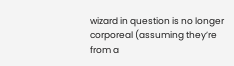wizard in question is no longer corporeal (assuming they’re from a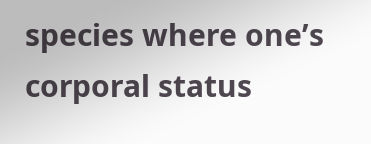species where one’s corporal status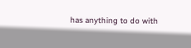has anything to do with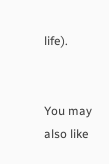life).


You may also like